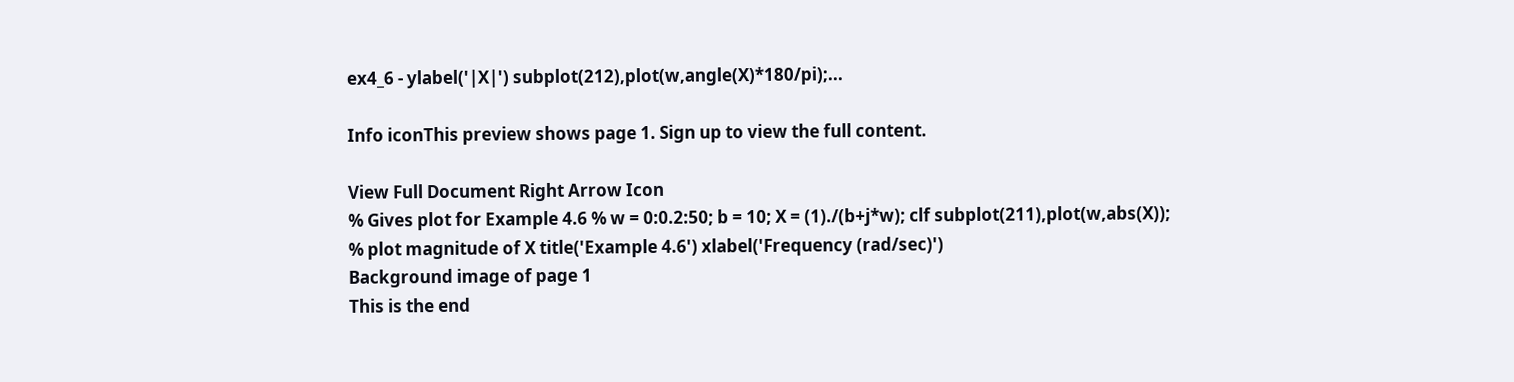ex4_6 - ylabel('|X|') subplot(212),plot(w,angle(X)*180/pi);...

Info iconThis preview shows page 1. Sign up to view the full content.

View Full Document Right Arrow Icon
% Gives plot for Example 4.6 % w = 0:0.2:50; b = 10; X = (1)./(b+j*w); clf subplot(211),plot(w,abs(X)); % plot magnitude of X title('Example 4.6') xlabel('Frequency (rad/sec)')
Background image of page 1
This is the end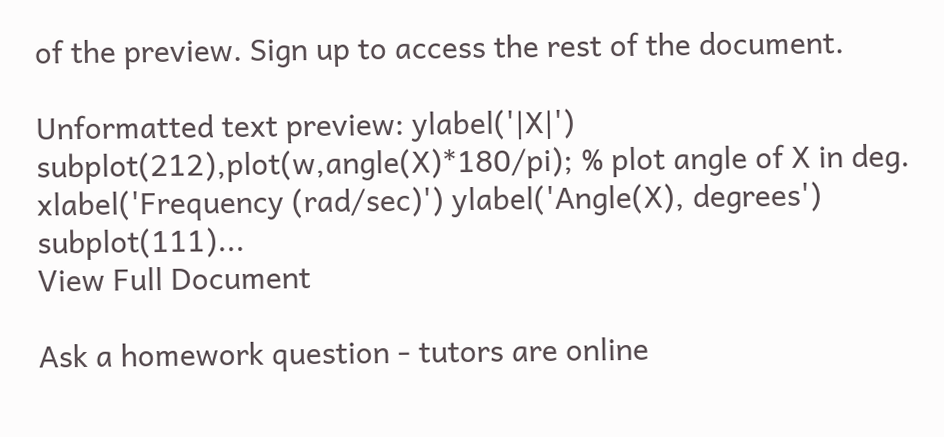of the preview. Sign up to access the rest of the document.

Unformatted text preview: ylabel('|X|') subplot(212),plot(w,angle(X)*180/pi); % plot angle of X in deg. xlabel('Frequency (rad/sec)') ylabel('Angle(X), degrees') subplot(111)...
View Full Document

Ask a homework question - tutors are online